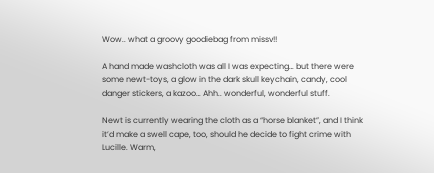Wow.. what a groovy goodiebag from missv!!

A hand made washcloth was all I was expecting… but there were some newt-toys, a glow in the dark skull keychain, candy, cool danger stickers, a kazoo… Ahh.. wonderful, wonderful stuff.

Newt is currently wearing the cloth as a “horse blanket”, and I think it’d make a swell cape, too, should he decide to fight crime with Lucille. Warm,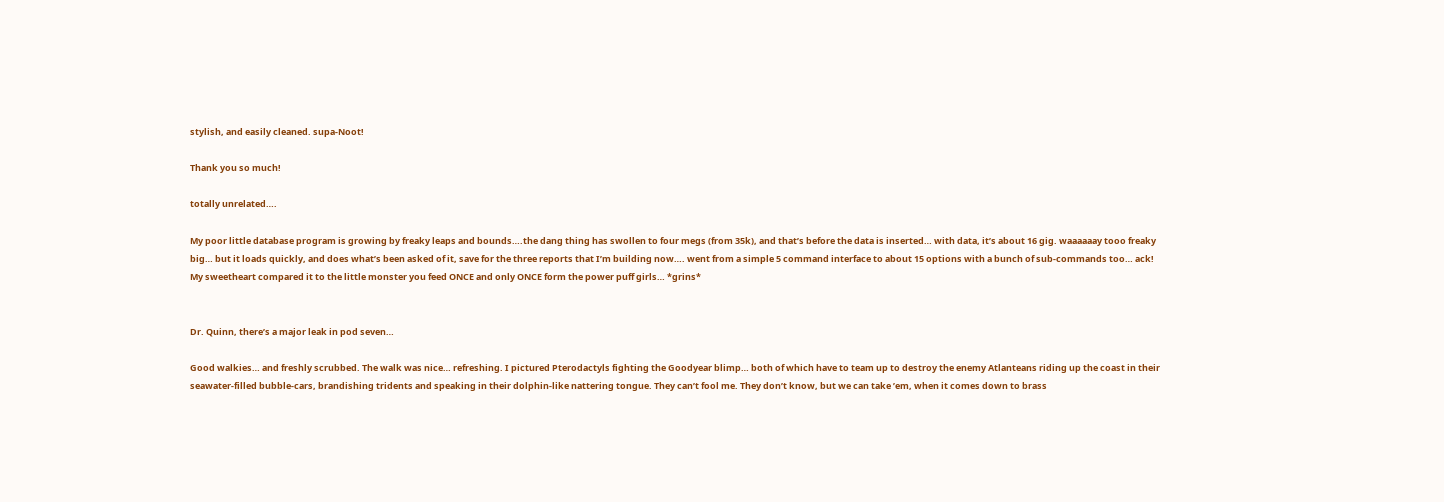stylish, and easily cleaned. supa-Noot!

Thank you so much!

totally unrelated….

My poor little database program is growing by freaky leaps and bounds….the dang thing has swollen to four megs (from 35k), and that’s before the data is inserted… with data, it’s about 16 gig. waaaaaay tooo freaky big… but it loads quickly, and does what’s been asked of it, save for the three reports that I’m building now…. went from a simple 5 command interface to about 15 options with a bunch of sub-commands too… ack! My sweetheart compared it to the little monster you feed ONCE and only ONCE form the power puff girls… *grins*


Dr. Quinn, there’s a major leak in pod seven…

Good walkies… and freshly scrubbed. The walk was nice… refreshing. I pictured Pterodactyls fighting the Goodyear blimp… both of which have to team up to destroy the enemy Atlanteans riding up the coast in their seawater-filled bubble-cars, brandishing tridents and speaking in their dolphin-like nattering tongue. They can’t fool me. They don’t know, but we can take ’em, when it comes down to brass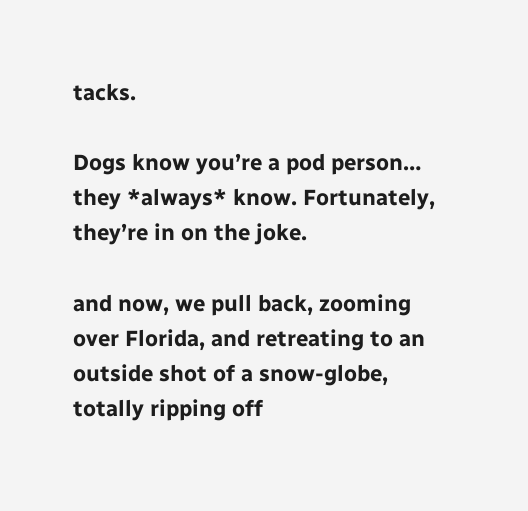tacks.

Dogs know you’re a pod person… they *always* know. Fortunately, they’re in on the joke.

and now, we pull back, zooming over Florida, and retreating to an outside shot of a snow-globe, totally ripping off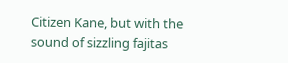Citizen Kane, but with the sound of sizzling fajitas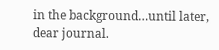in the background…until later, dear journal.